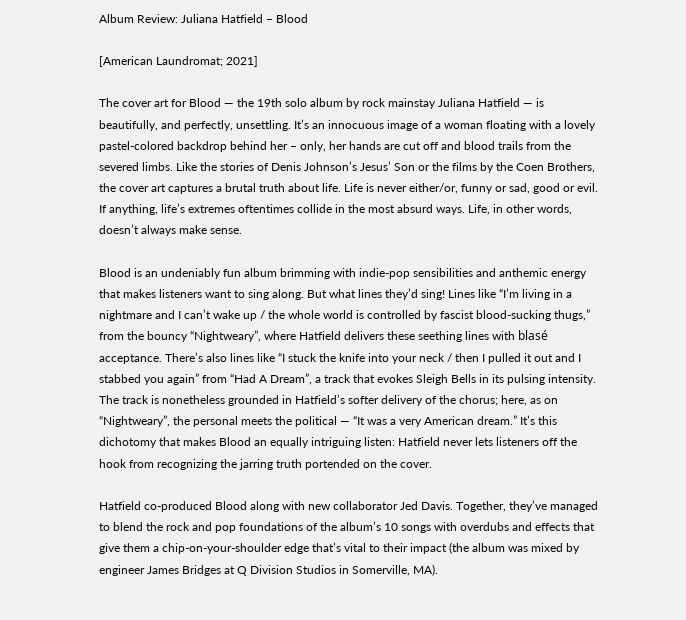Album Review: Juliana Hatfield – Blood

[American Laundromat; 2021]

The cover art for Blood — the 19th solo album by rock mainstay Juliana Hatfield — is beautifully, and perfectly, unsettling. It’s an innocuous image of a woman floating with a lovely pastel-colored backdrop behind her – only, her hands are cut off and blood trails from the severed limbs. Like the stories of Denis Johnson’s Jesus’ Son or the films by the Coen Brothers, the cover art captures a brutal truth about life. Life is never either/or, funny or sad, good or evil. If anything, life’s extremes oftentimes collide in the most absurd ways. Life, in other words, doesn’t always make sense.

Blood is an undeniably fun album brimming with indie-pop sensibilities and anthemic energy that makes listeners want to sing along. But what lines they’d sing! Lines like “I’m living in a nightmare and I can’t wake up / the whole world is controlled by fascist blood-sucking thugs,” from the bouncy “Nightweary”, where Hatfield delivers these seething lines with blasé acceptance. There’s also lines like “I stuck the knife into your neck / then I pulled it out and I stabbed you again” from “Had A Dream”, a track that evokes Sleigh Bells in its pulsing intensity. The track is nonetheless grounded in Hatfield’s softer delivery of the chorus; here, as on “Nightweary”, the personal meets the political — “It was a very American dream.” It’s this dichotomy that makes Blood an equally intriguing listen: Hatfield never lets listeners off the hook from recognizing the jarring truth portended on the cover.

Hatfield co-produced Blood along with new collaborator Jed Davis. Together, they’ve managed to blend the rock and pop foundations of the album’s 10 songs with overdubs and effects that give them a chip-on-your-shoulder edge that’s vital to their impact (the album was mixed by engineer James Bridges at Q Division Studios in Somerville, MA).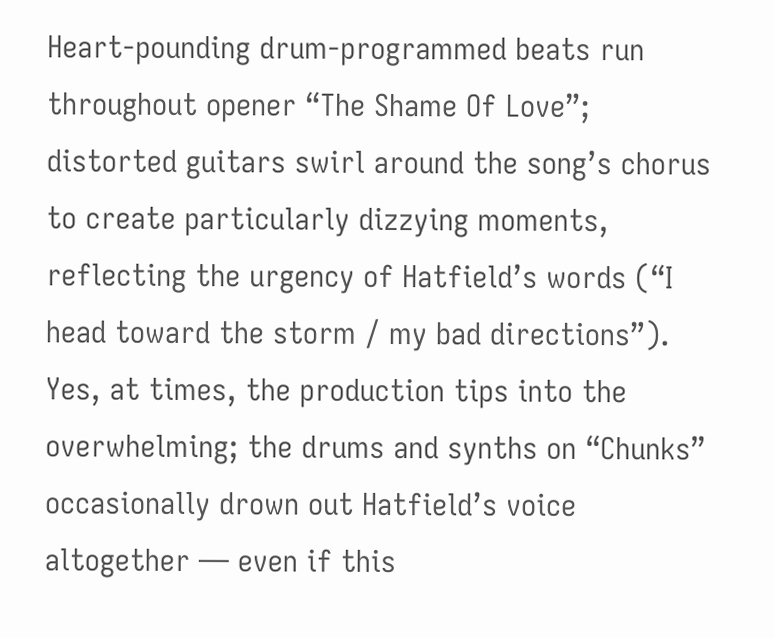Heart-pounding drum-programmed beats run throughout opener “The Shame Of Love”; distorted guitars swirl around the song’s chorus to create particularly dizzying moments, reflecting the urgency of Hatfield’s words (“I head toward the storm / my bad directions”). Yes, at times, the production tips into the overwhelming; the drums and synths on “Chunks” occasionally drown out Hatfield’s voice altogether — even if this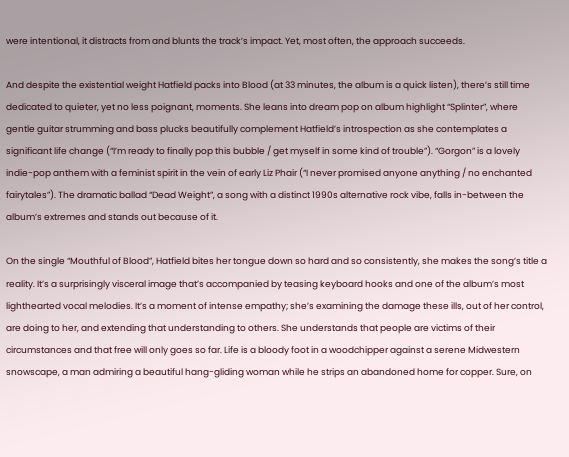were intentional, it distracts from and blunts the track’s impact. Yet, most often, the approach succeeds.

And despite the existential weight Hatfield packs into Blood (at 33 minutes, the album is a quick listen), there’s still time dedicated to quieter, yet no less poignant, moments. She leans into dream pop on album highlight “Splinter”, where gentle guitar strumming and bass plucks beautifully complement Hatfield’s introspection as she contemplates a significant life change (“I’m ready to finally pop this bubble / get myself in some kind of trouble”). “Gorgon” is a lovely indie-pop anthem with a feminist spirit in the vein of early Liz Phair (“I never promised anyone anything / no enchanted fairytales”). The dramatic ballad “Dead Weight”, a song with a distinct 1990s alternative rock vibe, falls in-between the album’s extremes and stands out because of it.

On the single “Mouthful of Blood”, Hatfield bites her tongue down so hard and so consistently, she makes the song’s title a reality. It’s a surprisingly visceral image that’s accompanied by teasing keyboard hooks and one of the album’s most lighthearted vocal melodies. It’s a moment of intense empathy; she’s examining the damage these ills, out of her control, are doing to her, and extending that understanding to others. She understands that people are victims of their circumstances and that free will only goes so far. Life is a bloody foot in a woodchipper against a serene Midwestern snowscape, a man admiring a beautiful hang-gliding woman while he strips an abandoned home for copper. Sure, on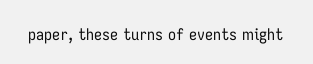paper, these turns of events might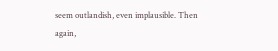seem outlandish, even implausible. Then again,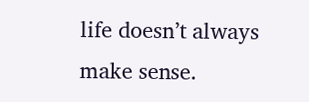life doesn’t always make sense.